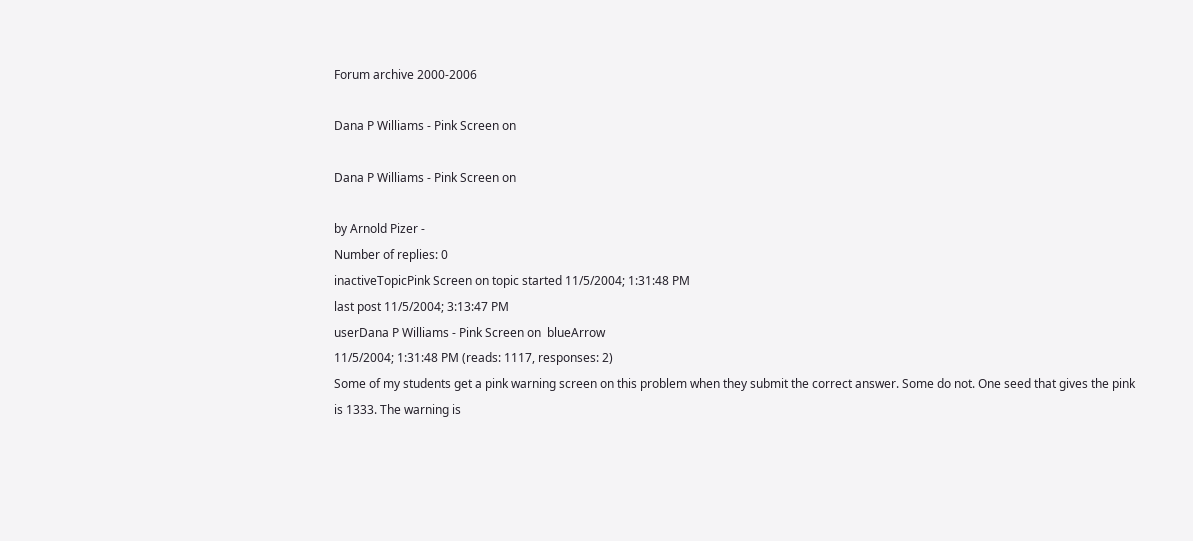Forum archive 2000-2006

Dana P Williams - Pink Screen on

Dana P Williams - Pink Screen on

by Arnold Pizer -
Number of replies: 0
inactiveTopicPink Screen on topic started 11/5/2004; 1:31:48 PM
last post 11/5/2004; 3:13:47 PM
userDana P Williams - Pink Screen on  blueArrow
11/5/2004; 1:31:48 PM (reads: 1117, responses: 2)
Some of my students get a pink warning screen on this problem when they submit the correct answer. Some do not. One seed that gives the pink is 1333. The warning is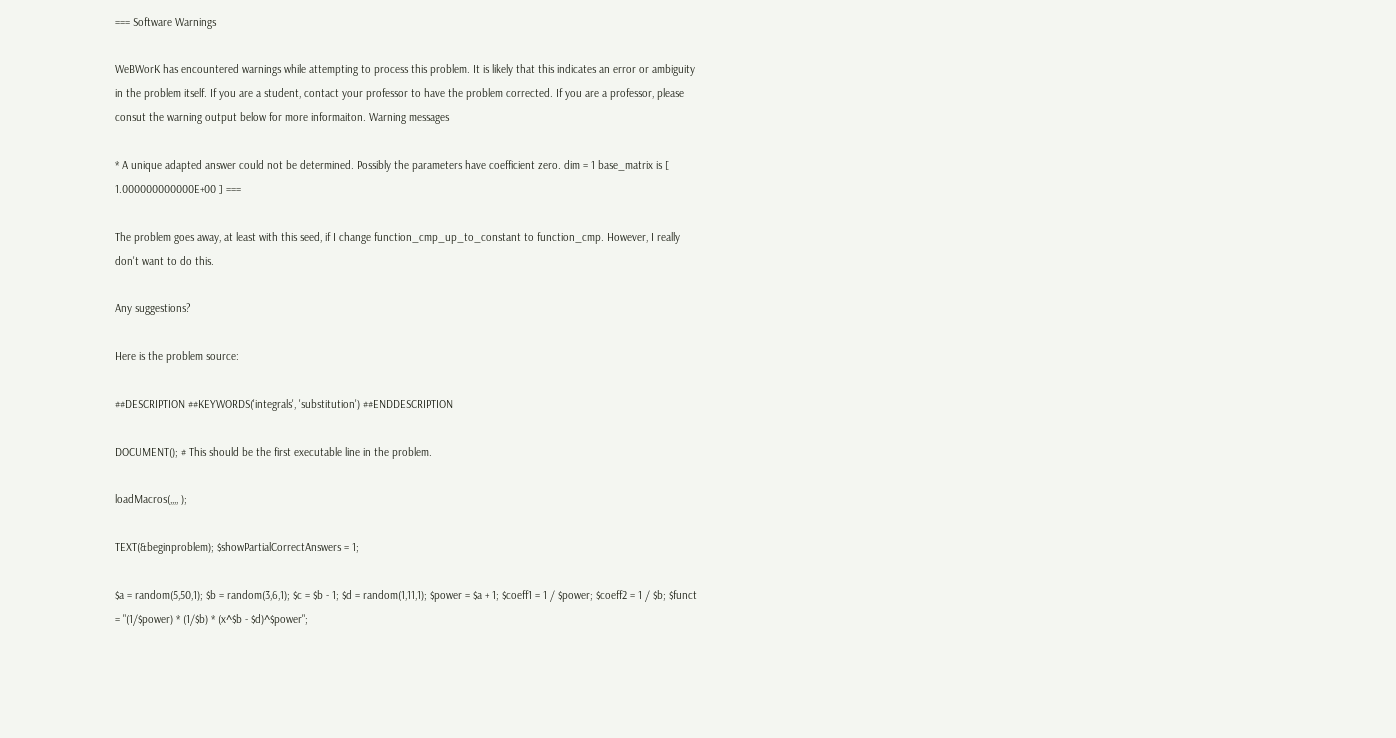=== Software Warnings

WeBWorK has encountered warnings while attempting to process this problem. It is likely that this indicates an error or ambiguity in the problem itself. If you are a student, contact your professor to have the problem corrected. If you are a professor, please consut the warning output below for more informaiton. Warning messages

* A unique adapted answer could not be determined. Possibly the parameters have coefficient zero. dim = 1 base_matrix is [ 1.000000000000E+00 ] ===

The problem goes away, at least with this seed, if I change function_cmp_up_to_constant to function_cmp. However, I really don't want to do this.

Any suggestions?

Here is the problem source:

##DESCRIPTION ##KEYWORDS('integrals', 'substitution') ##ENDDESCRIPTION

DOCUMENT(); # This should be the first executable line in the problem.

loadMacros(,,,, );

TEXT(&beginproblem); $showPartialCorrectAnswers = 1;

$a = random(5,50,1); $b = random(3,6,1); $c = $b - 1; $d = random(1,11,1); $power = $a + 1; $coeff1 = 1 / $power; $coeff2 = 1 / $b; $funct = "(1/$power) * (1/$b) * (x^$b - $d)^$power";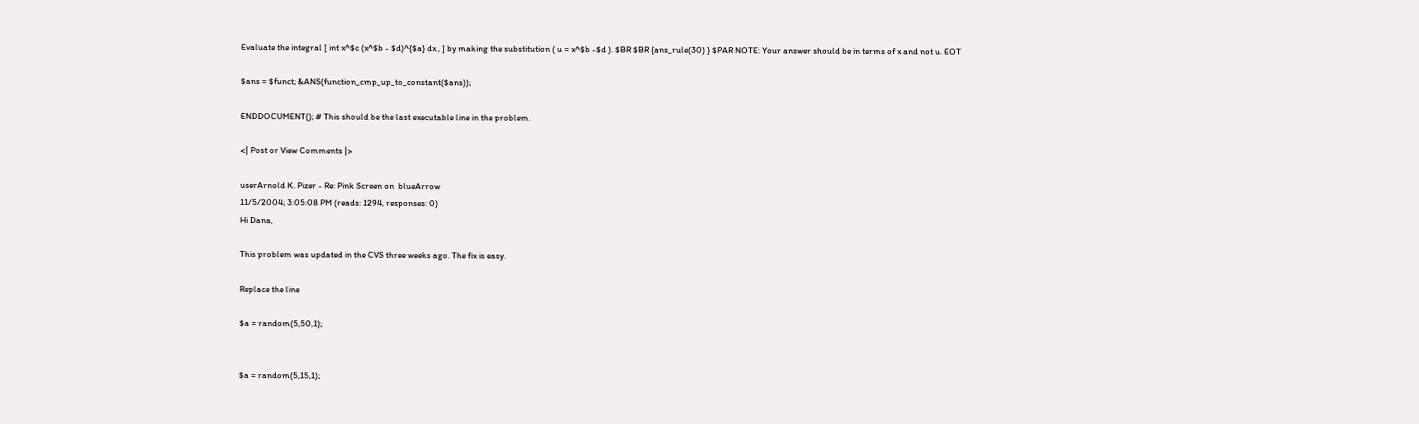Evaluate the integral [ int x^$c (x^$b - $d)^{$a} dx , ] by making the substitution ( u = x^$b -$d ). $BR $BR {ans_rule(30) } $PAR NOTE: Your answer should be in terms of x and not u. EOT

$ans = $funct; &ANS(function_cmp_up_to_constant($ans));

ENDDOCUMENT(); # This should be the last executable line in the problem.

<| Post or View Comments |>

userArnold K. Pizer - Re: Pink Screen on  blueArrow
11/5/2004; 3:05:08 PM (reads: 1294, responses: 0)
Hi Dana,

This problem was updated in the CVS three weeks ago. The fix is easy.

Replace the line

$a = random(5,50,1);


$a = random(5,15,1);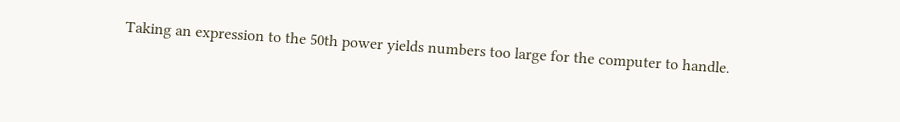Taking an expression to the 50th power yields numbers too large for the computer to handle.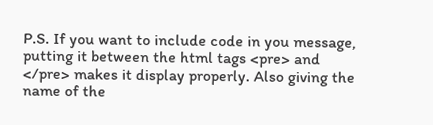P.S. If you want to include code in you message, putting it between the html tags <pre> and </pre> makes it display properly. Also giving the name of the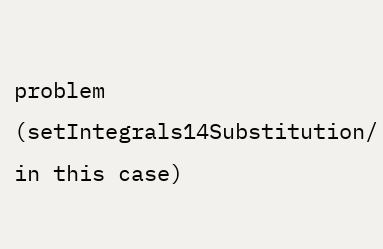problem (setIntegrals14Substitution/ in this case)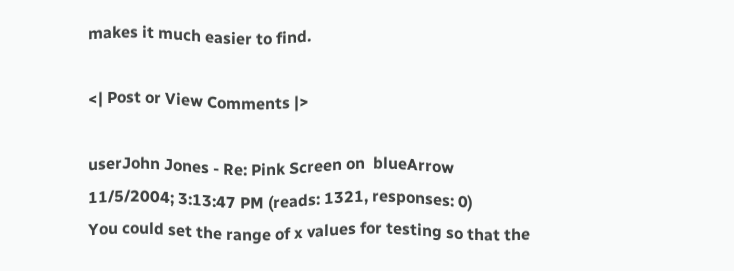makes it much easier to find.

<| Post or View Comments |>

userJohn Jones - Re: Pink Screen on  blueArrow
11/5/2004; 3:13:47 PM (reads: 1321, responses: 0)
You could set the range of x values for testing so that the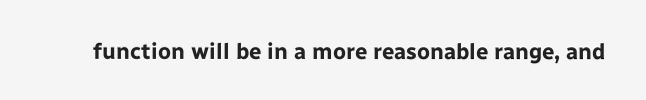function will be in a more reasonable range, and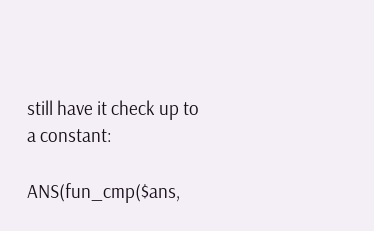still have it check up to a constant:

ANS(fun_cmp($ans,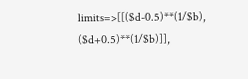limits=>[[($d-0.5)**(1/$b), ($d+0.5)**(1/$b)]],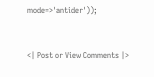mode=>'antider'));


<| Post or View Comments |>